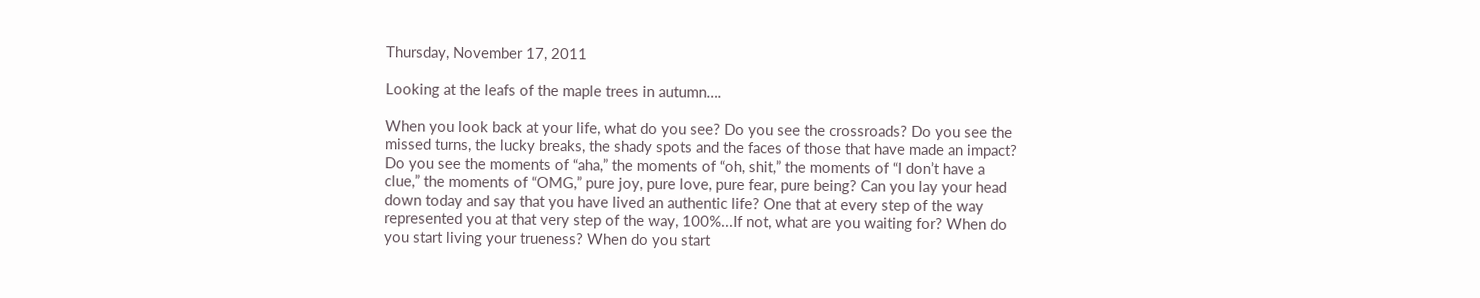Thursday, November 17, 2011

Looking at the leafs of the maple trees in autumn….

When you look back at your life, what do you see? Do you see the crossroads? Do you see the missed turns, the lucky breaks, the shady spots and the faces of those that have made an impact? Do you see the moments of “aha,” the moments of “oh, shit,” the moments of “I don’t have a clue,” the moments of “OMG,” pure joy, pure love, pure fear, pure being? Can you lay your head down today and say that you have lived an authentic life? One that at every step of the way represented you at that very step of the way, 100%...If not, what are you waiting for? When do you start living your trueness? When do you start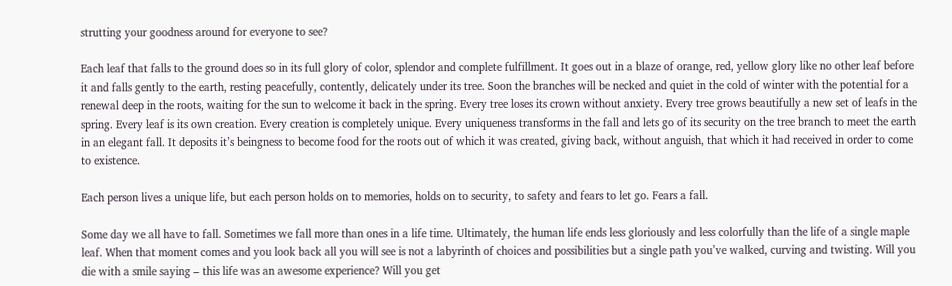strutting your goodness around for everyone to see?

Each leaf that falls to the ground does so in its full glory of color, splendor and complete fulfillment. It goes out in a blaze of orange, red, yellow glory like no other leaf before it and falls gently to the earth, resting peacefully, contently, delicately under its tree. Soon the branches will be necked and quiet in the cold of winter with the potential for a renewal deep in the roots, waiting for the sun to welcome it back in the spring. Every tree loses its crown without anxiety. Every tree grows beautifully a new set of leafs in the spring. Every leaf is its own creation. Every creation is completely unique. Every uniqueness transforms in the fall and lets go of its security on the tree branch to meet the earth in an elegant fall. It deposits it’s beingness to become food for the roots out of which it was created, giving back, without anguish, that which it had received in order to come to existence.

Each person lives a unique life, but each person holds on to memories, holds on to security, to safety and fears to let go. Fears a fall.

Some day we all have to fall. Sometimes we fall more than ones in a life time. Ultimately, the human life ends less gloriously and less colorfully than the life of a single maple leaf. When that moment comes and you look back all you will see is not a labyrinth of choices and possibilities but a single path you’ve walked, curving and twisting. Will you die with a smile saying – this life was an awesome experience? Will you get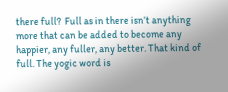there full?  Full as in there isn’t anything more that can be added to become any happier, any fuller, any better. That kind of full. The yogic word is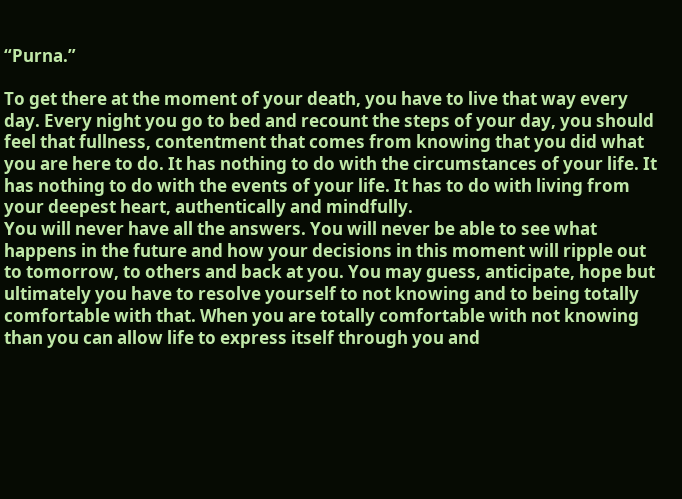“Purna.”

To get there at the moment of your death, you have to live that way every day. Every night you go to bed and recount the steps of your day, you should feel that fullness, contentment that comes from knowing that you did what you are here to do. It has nothing to do with the circumstances of your life. It has nothing to do with the events of your life. It has to do with living from your deepest heart, authentically and mindfully.
You will never have all the answers. You will never be able to see what happens in the future and how your decisions in this moment will ripple out to tomorrow, to others and back at you. You may guess, anticipate, hope but ultimately you have to resolve yourself to not knowing and to being totally comfortable with that. When you are totally comfortable with not knowing than you can allow life to express itself through you and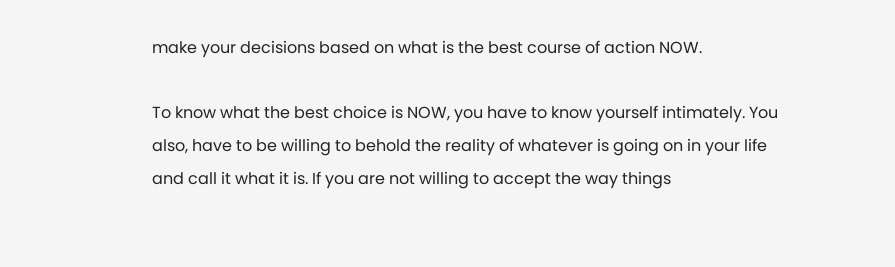make your decisions based on what is the best course of action NOW.

To know what the best choice is NOW, you have to know yourself intimately. You also, have to be willing to behold the reality of whatever is going on in your life and call it what it is. If you are not willing to accept the way things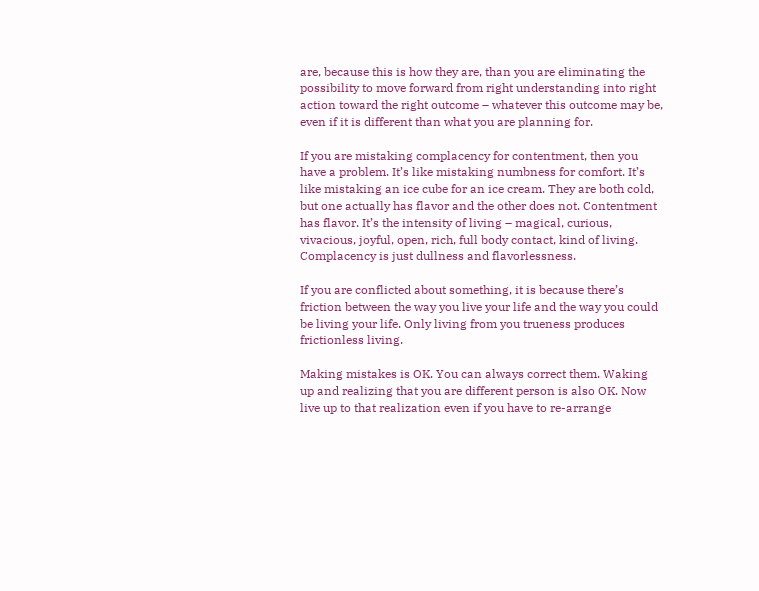are, because this is how they are, than you are eliminating the possibility to move forward from right understanding into right action toward the right outcome – whatever this outcome may be, even if it is different than what you are planning for.

If you are mistaking complacency for contentment, then you have a problem. It’s like mistaking numbness for comfort. It’s like mistaking an ice cube for an ice cream. They are both cold, but one actually has flavor and the other does not. Contentment has flavor. It’s the intensity of living – magical, curious, vivacious, joyful, open, rich, full body contact, kind of living.  Complacency is just dullness and flavorlessness.

If you are conflicted about something, it is because there’s friction between the way you live your life and the way you could be living your life. Only living from you trueness produces frictionless living.

Making mistakes is OK. You can always correct them. Waking up and realizing that you are different person is also OK. Now live up to that realization even if you have to re-arrange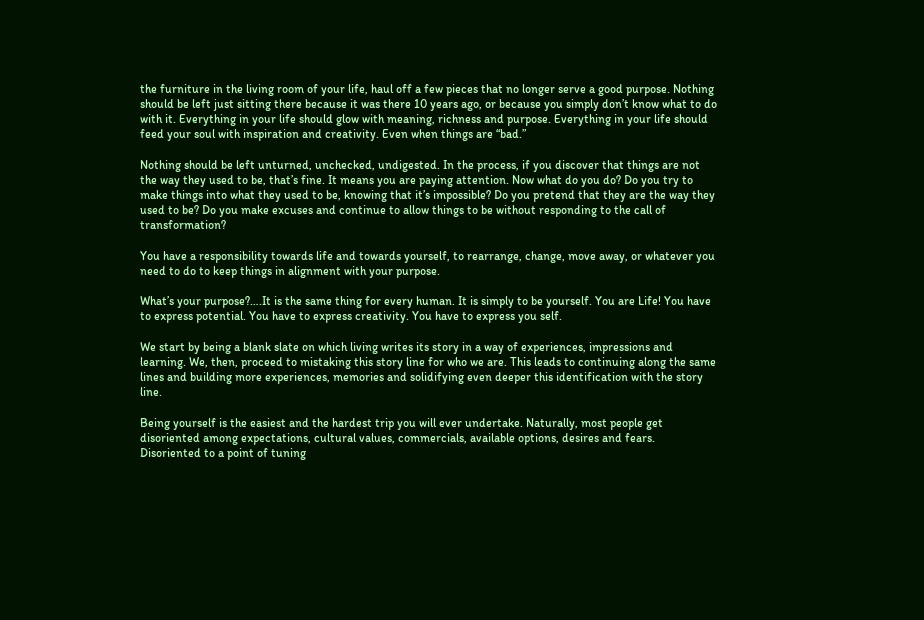the furniture in the living room of your life, haul off a few pieces that no longer serve a good purpose. Nothing should be left just sitting there because it was there 10 years ago, or because you simply don’t know what to do with it. Everything in your life should glow with meaning, richness and purpose. Everything in your life should feed your soul with inspiration and creativity. Even when things are “bad.”

Nothing should be left unturned, unchecked, undigested. In the process, if you discover that things are not the way they used to be, that’s fine. It means you are paying attention. Now what do you do? Do you try to make things into what they used to be, knowing that it’s impossible? Do you pretend that they are the way they used to be? Do you make excuses and continue to allow things to be without responding to the call of transformation?

You have a responsibility towards life and towards yourself, to rearrange, change, move away, or whatever you need to do to keep things in alignment with your purpose.

What’s your purpose?….It is the same thing for every human. It is simply to be yourself. You are Life! You have to express potential. You have to express creativity. You have to express you self.

We start by being a blank slate on which living writes its story in a way of experiences, impressions and learning. We, then, proceed to mistaking this story line for who we are. This leads to continuing along the same lines and building more experiences, memories and solidifying even deeper this identification with the story line.

Being yourself is the easiest and the hardest trip you will ever undertake. Naturally, most people get disoriented among expectations, cultural values, commercials, available options, desires and fears. Disoriented to a point of tuning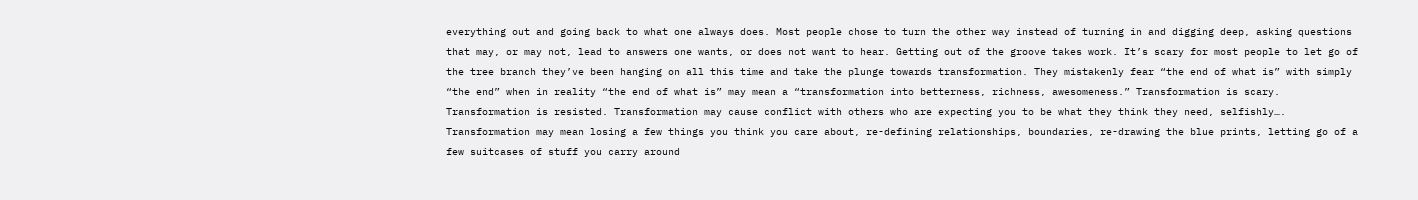everything out and going back to what one always does. Most people chose to turn the other way instead of turning in and digging deep, asking questions that may, or may not, lead to answers one wants, or does not want to hear. Getting out of the groove takes work. It’s scary for most people to let go of the tree branch they’ve been hanging on all this time and take the plunge towards transformation. They mistakenly fear “the end of what is” with simply “the end” when in reality “the end of what is” may mean a “transformation into betterness, richness, awesomeness.” Transformation is scary. Transformation is resisted. Transformation may cause conflict with others who are expecting you to be what they think they need, selfishly…. Transformation may mean losing a few things you think you care about, re-defining relationships, boundaries, re-drawing the blue prints, letting go of a few suitcases of stuff you carry around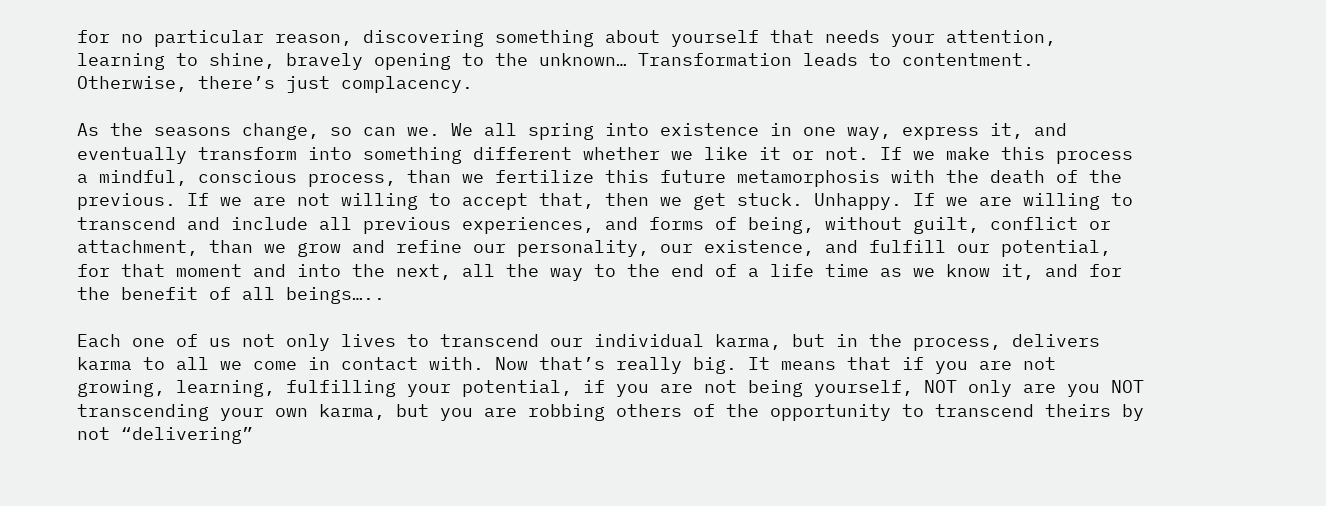for no particular reason, discovering something about yourself that needs your attention, learning to shine, bravely opening to the unknown… Transformation leads to contentment. Otherwise, there’s just complacency.

As the seasons change, so can we. We all spring into existence in one way, express it, and eventually transform into something different whether we like it or not. If we make this process a mindful, conscious process, than we fertilize this future metamorphosis with the death of the previous. If we are not willing to accept that, then we get stuck. Unhappy. If we are willing to transcend and include all previous experiences, and forms of being, without guilt, conflict or attachment, than we grow and refine our personality, our existence, and fulfill our potential, for that moment and into the next, all the way to the end of a life time as we know it, and for the benefit of all beings…..

Each one of us not only lives to transcend our individual karma, but in the process, delivers karma to all we come in contact with. Now that’s really big. It means that if you are not growing, learning, fulfilling your potential, if you are not being yourself, NOT only are you NOT transcending your own karma, but you are robbing others of the opportunity to transcend theirs by not “delivering”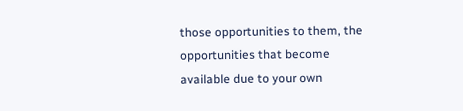those opportunities to them, the opportunities that become available due to your own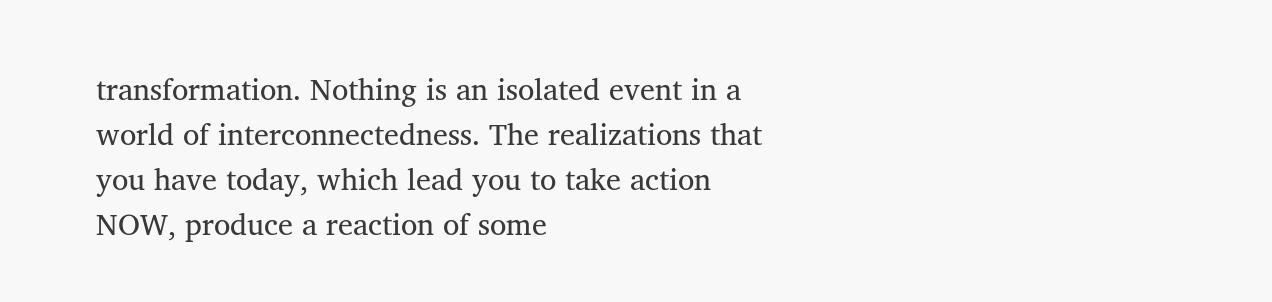transformation. Nothing is an isolated event in a world of interconnectedness. The realizations that you have today, which lead you to take action NOW, produce a reaction of some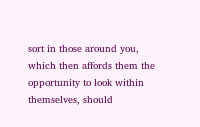sort in those around you, which then affords them the opportunity to look within themselves, should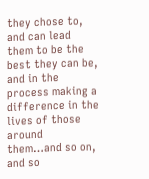they chose to, and can lead them to be the best they can be, and in the process making a difference in the lives of those around them…and so on, and so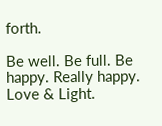forth.

Be well. Be full. Be happy. Really happy.
Love & Light.